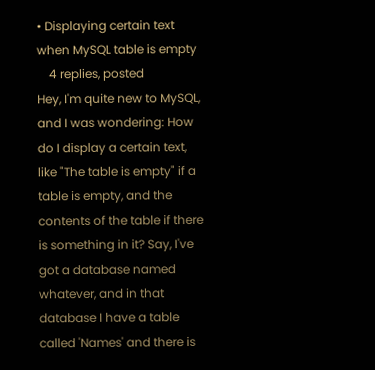• Displaying certain text when MySQL table is empty
    4 replies, posted
Hey, I'm quite new to MySQL, and I was wondering: How do I display a certain text, like "The table is empty" if a table is empty, and the contents of the table if there is something in it? Say, I've got a database named whatever, and in that database I have a table called 'Names' and there is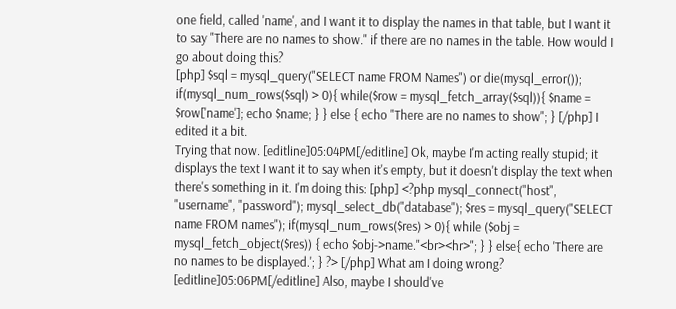one field, called 'name', and I want it to display the names in that table, but I want it to say "There are no names to show." if there are no names in the table. How would I go about doing this?
[php] $sql = mysql_query("SELECT name FROM Names") or die(mysql_error()); if(mysql_num_rows($sql) > 0){ while($row = mysql_fetch_array($sql)){ $name = $row['name']; echo $name; } } else { echo "There are no names to show"; } [/php] I edited it a bit.
Trying that now. [editline]05:04PM[/editline] Ok, maybe I'm acting really stupid; it displays the text I want it to say when it's empty, but it doesn't display the text when there's something in it. I'm doing this: [php] <?php mysql_connect("host", "username", "password"); mysql_select_db("database"); $res = mysql_query("SELECT name FROM names"); if(mysql_num_rows($res) > 0){ while ($obj = mysql_fetch_object($res)) { echo $obj->name."<br><hr>"; } } else{ echo 'There are no names to be displayed.'; } ?> [/php] What am I doing wrong? [editline]05:06PM[/editline] Also, maybe I should've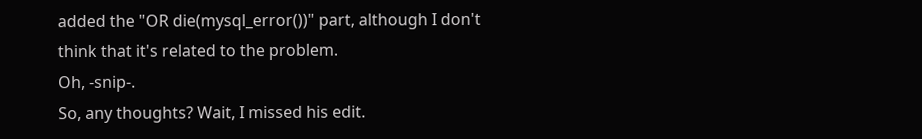added the "OR die(mysql_error())" part, although I don't think that it's related to the problem.
Oh, -snip-.
So, any thoughts? Wait, I missed his edit.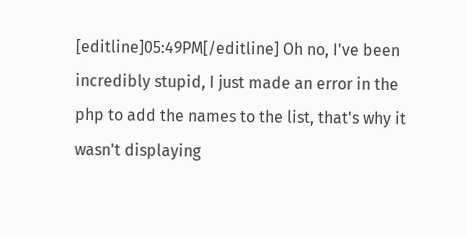[editline]05:49PM[/editline] Oh no, I've been incredibly stupid, I just made an error in the php to add the names to the list, that's why it wasn't displaying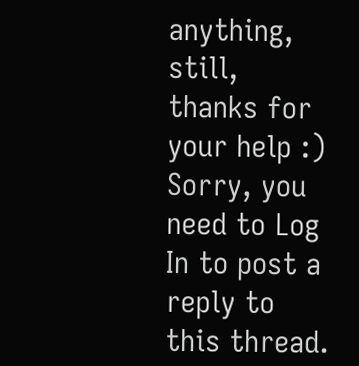anything, still, thanks for your help :)
Sorry, you need to Log In to post a reply to this thread.